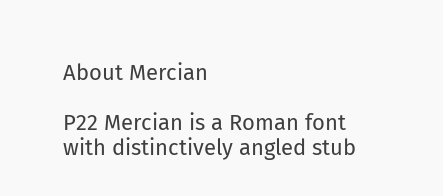About Mercian

P22 Mercian is a Roman font with distinctively angled stub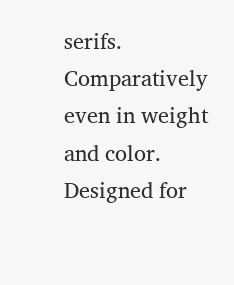serifs. Comparatively even in weight and color. Designed for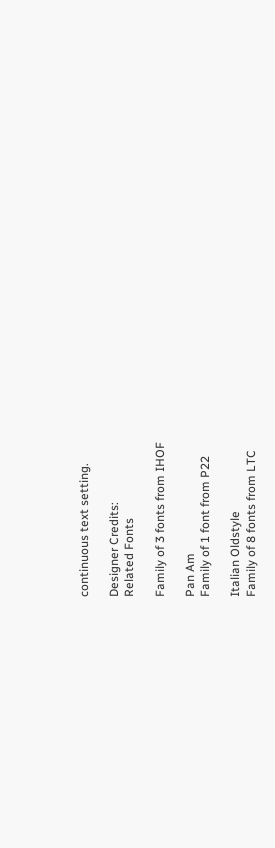continuous text setting.

Designer Credits:
Related Fonts

Family of 3 fonts from IHOF

Pan Am
Family of 1 font from P22

Italian Oldstyle
Family of 8 fonts from LTC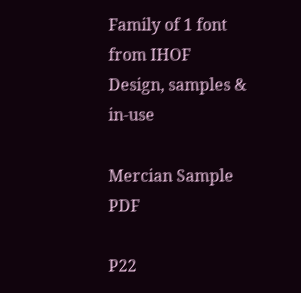Family of 1 font from IHOF
Design, samples & in-use

Mercian Sample PDF

P22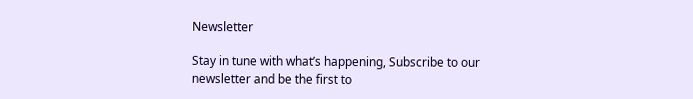Newsletter

Stay in tune with what’s happening, Subscribe to our newsletter and be the first to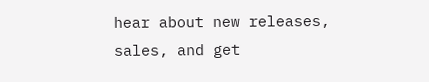hear about new releases, sales, and get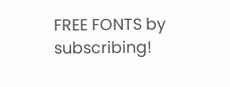FREE FONTS by subscribing!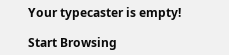Your typecaster is empty!

Start Browsing